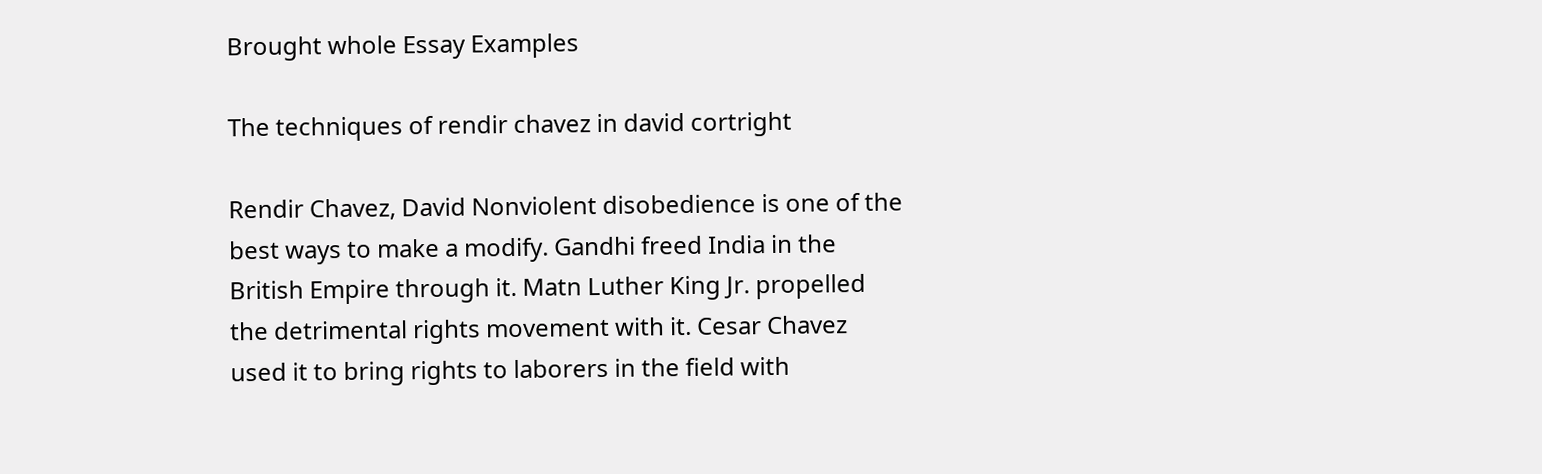Brought whole Essay Examples

The techniques of rendir chavez in david cortright

Rendir Chavez, David Nonviolent disobedience is one of the best ways to make a modify. Gandhi freed India in the British Empire through it. Matn Luther King Jr. propelled the detrimental rights movement with it. Cesar Chavez used it to bring rights to laborers in the field with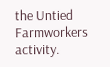the Untied Farmworkers activity.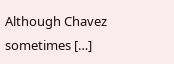Although Chavez sometimes […]